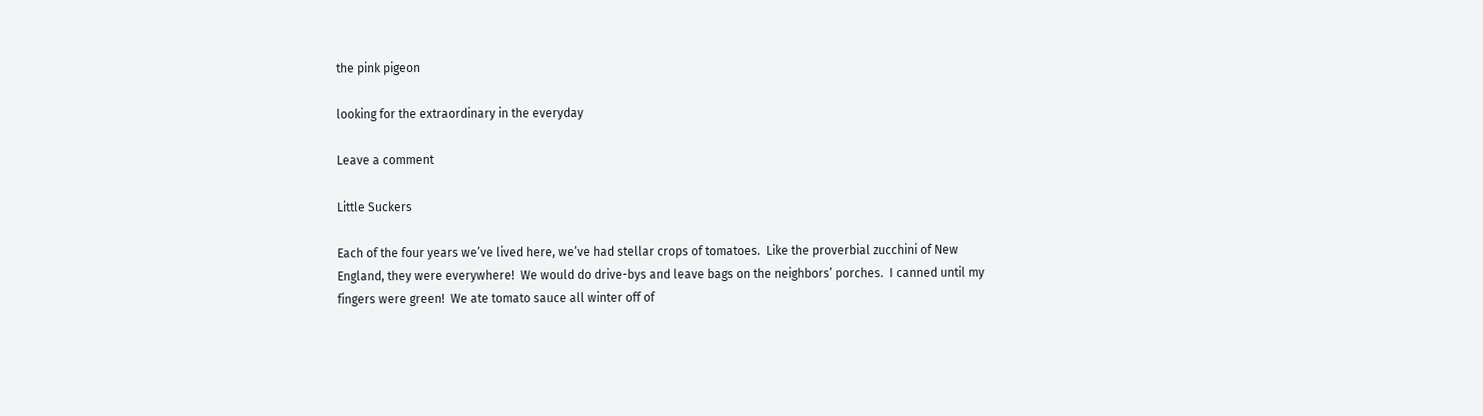the pink pigeon

looking for the extraordinary in the everyday

Leave a comment

Little Suckers

Each of the four years we’ve lived here, we’ve had stellar crops of tomatoes.  Like the proverbial zucchini of New England, they were everywhere!  We would do drive-bys and leave bags on the neighbors’ porches.  I canned until my fingers were green!  We ate tomato sauce all winter off of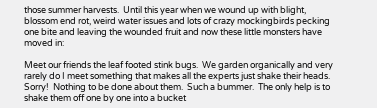those summer harvests.  Until this year when we wound up with blight, blossom end rot, weird water issues and lots of crazy mockingbirds pecking one bite and leaving the wounded fruit and now these little monsters have moved in:

Meet our friends the leaf footed stink bugs.  We garden organically and very rarely do I meet something that makes all the experts just shake their heads.  Sorry!  Nothing to be done about them.  Such a bummer.  The only help is to shake them off one by one into a bucket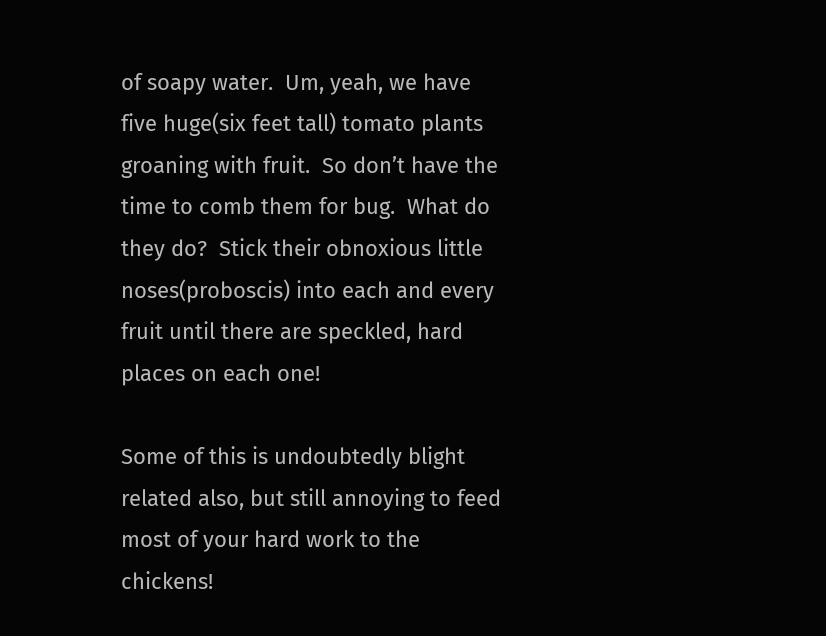of soapy water.  Um, yeah, we have five huge(six feet tall) tomato plants groaning with fruit.  So don’t have the time to comb them for bug.  What do they do?  Stick their obnoxious little noses(proboscis) into each and every fruit until there are speckled, hard places on each one!

Some of this is undoubtedly blight related also, but still annoying to feed most of your hard work to the chickens!